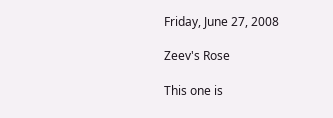Friday, June 27, 2008

Zeev's Rose

This one is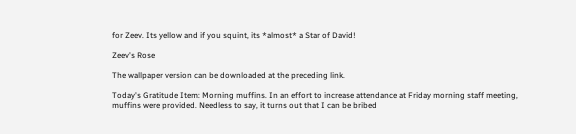for Zeev. Its yellow and if you squint, its *almost* a Star of David!

Zeev's Rose

The wallpaper version can be downloaded at the preceding link.

Today's Gratitude Item: Morning muffins. In an effort to increase attendance at Friday morning staff meeting, muffins were provided. Needless to say, it turns out that I can be bribed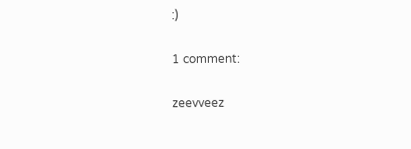:)

1 comment:

zeevveez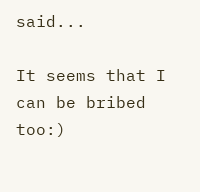said...

It seems that I can be bribed too:)